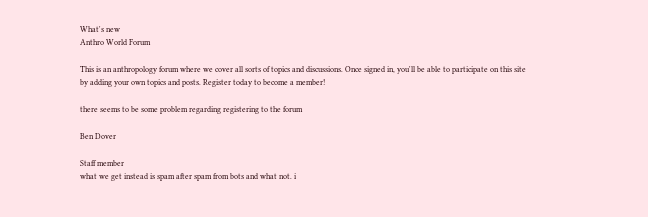What's new
Anthro World Forum

This is an anthropology forum where we cover all sorts of topics and discussions. Once signed in, you'll be able to participate on this site by adding your own topics and posts. Register today to become a member!

there seems to be some problem regarding registering to the forum

Ben Dover

Staff member
what we get instead is spam after spam from bots and what not. i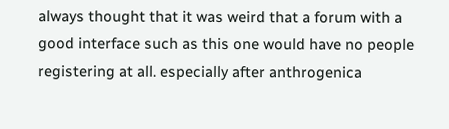always thought that it was weird that a forum with a good interface such as this one would have no people registering at all. especially after anthrogenica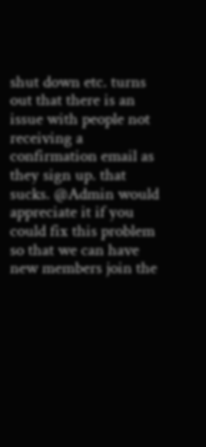shut down etc. turns out that there is an issue with people not receiving a confirmation email as they sign up. that sucks. @Admin would appreciate it if you could fix this problem so that we can have new members join the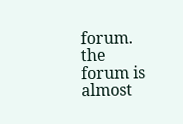forum. the forum is almost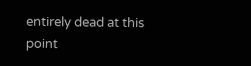entirely dead at this point